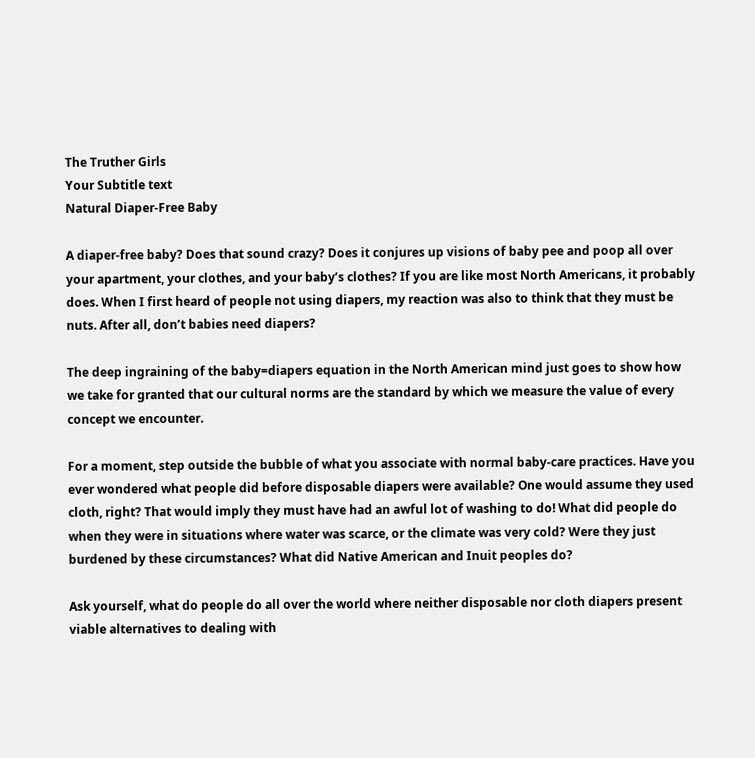The Truther Girls
Your Subtitle text
Natural Diaper-Free Baby

A diaper-free baby? Does that sound crazy? Does it conjures up visions of baby pee and poop all over your apartment, your clothes, and your baby’s clothes? If you are like most North Americans, it probably does. When I first heard of people not using diapers, my reaction was also to think that they must be nuts. After all, don’t babies need diapers?

The deep ingraining of the baby=diapers equation in the North American mind just goes to show how we take for granted that our cultural norms are the standard by which we measure the value of every concept we encounter.

For a moment, step outside the bubble of what you associate with normal baby-care practices. Have you ever wondered what people did before disposable diapers were available? One would assume they used cloth, right? That would imply they must have had an awful lot of washing to do! What did people do when they were in situations where water was scarce, or the climate was very cold? Were they just burdened by these circumstances? What did Native American and Inuit peoples do?

Ask yourself, what do people do all over the world where neither disposable nor cloth diapers present viable alternatives to dealing with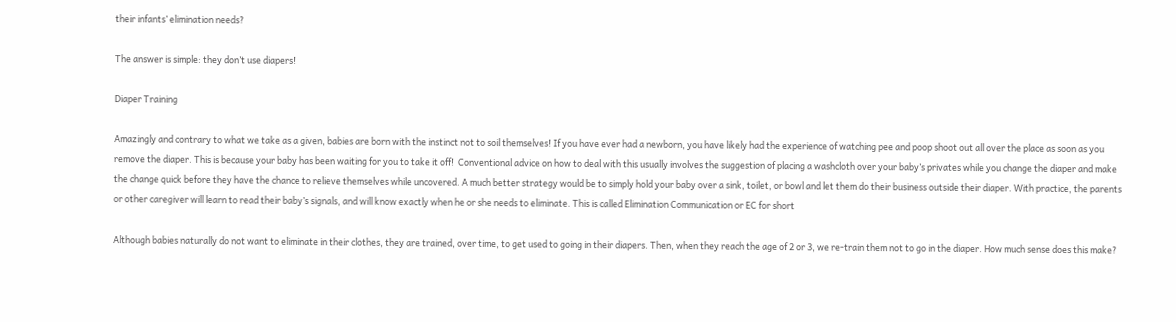their infants’ elimination needs?

The answer is simple: they don’t use diapers!

Diaper Training

Amazingly and contrary to what we take as a given, babies are born with the instinct not to soil themselves! If you have ever had a newborn, you have likely had the experience of watching pee and poop shoot out all over the place as soon as you remove the diaper. This is because your baby has been waiting for you to take it off!  Conventional advice on how to deal with this usually involves the suggestion of placing a washcloth over your baby’s privates while you change the diaper and make the change quick before they have the chance to relieve themselves while uncovered. A much better strategy would be to simply hold your baby over a sink, toilet, or bowl and let them do their business outside their diaper. With practice, the parents or other caregiver will learn to read their baby’s signals, and will know exactly when he or she needs to eliminate. This is called Elimination Communication or EC for short

Although babies naturally do not want to eliminate in their clothes, they are trained, over time, to get used to going in their diapers. Then, when they reach the age of 2 or 3, we re-train them not to go in the diaper. How much sense does this make?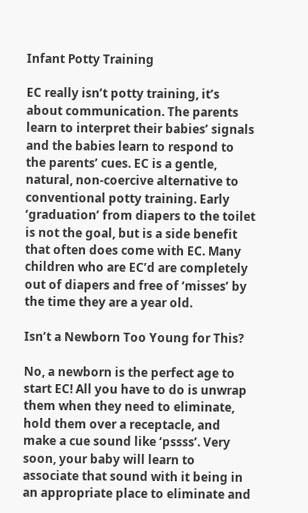Infant Potty Training

EC really isn’t potty training, it’s about communication. The parents learn to interpret their babies’ signals and the babies learn to respond to the parents’ cues. EC is a gentle, natural, non-coercive alternative to conventional potty training. Early ‘graduation’ from diapers to the toilet is not the goal, but is a side benefit that often does come with EC. Many children who are EC’d are completely out of diapers and free of ‘misses’ by the time they are a year old.

Isn’t a Newborn Too Young for This?

No, a newborn is the perfect age to start EC! All you have to do is unwrap them when they need to eliminate, hold them over a receptacle, and make a cue sound like ‘pssss’. Very soon, your baby will learn to associate that sound with it being in an appropriate place to eliminate and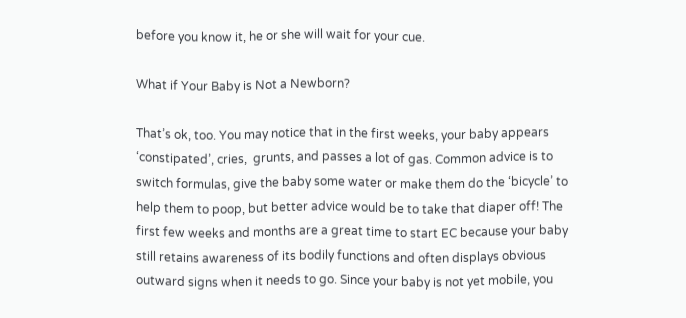before you know it, he or she will wait for your cue.

What if Your Baby is Not a Newborn?

That’s ok, too. You may notice that in the first weeks, your baby appears ‘constipated’, cries,  grunts, and passes a lot of gas. Common advice is to switch formulas, give the baby some water or make them do the ‘bicycle’ to help them to poop, but better advice would be to take that diaper off! The first few weeks and months are a great time to start EC because your baby still retains awareness of its bodily functions and often displays obvious outward signs when it needs to go. Since your baby is not yet mobile, you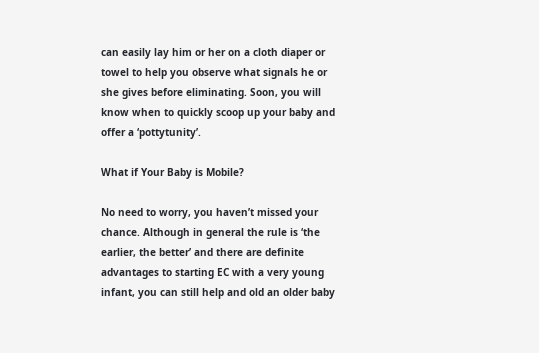can easily lay him or her on a cloth diaper or towel to help you observe what signals he or she gives before eliminating. Soon, you will know when to quickly scoop up your baby and offer a ‘pottytunity’.

What if Your Baby is Mobile?

No need to worry, you haven’t missed your chance. Although in general the rule is ‘the earlier, the better’ and there are definite advantages to starting EC with a very young infant, you can still help and old an older baby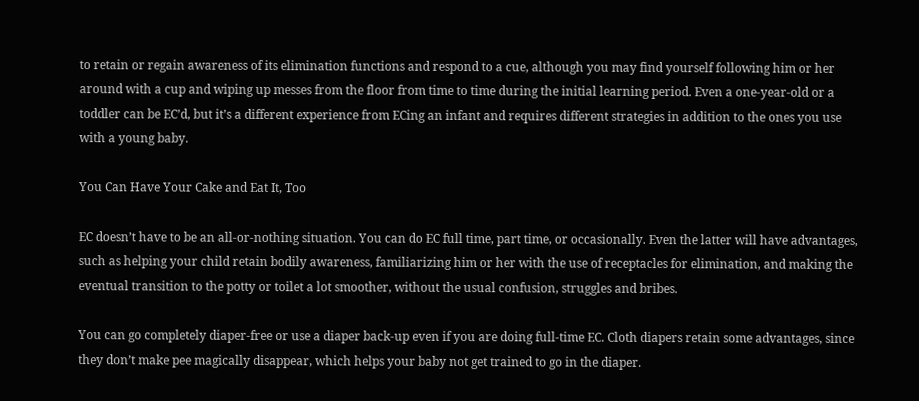to retain or regain awareness of its elimination functions and respond to a cue, although you may find yourself following him or her around with a cup and wiping up messes from the floor from time to time during the initial learning period. Even a one-year-old or a toddler can be EC’d, but it’s a different experience from ECing an infant and requires different strategies in addition to the ones you use with a young baby.

You Can Have Your Cake and Eat It, Too

EC doesn’t have to be an all-or-nothing situation. You can do EC full time, part time, or occasionally. Even the latter will have advantages, such as helping your child retain bodily awareness, familiarizing him or her with the use of receptacles for elimination, and making the eventual transition to the potty or toilet a lot smoother, without the usual confusion, struggles and bribes.

You can go completely diaper-free or use a diaper back-up even if you are doing full-time EC. Cloth diapers retain some advantages, since they don’t make pee magically disappear, which helps your baby not get trained to go in the diaper.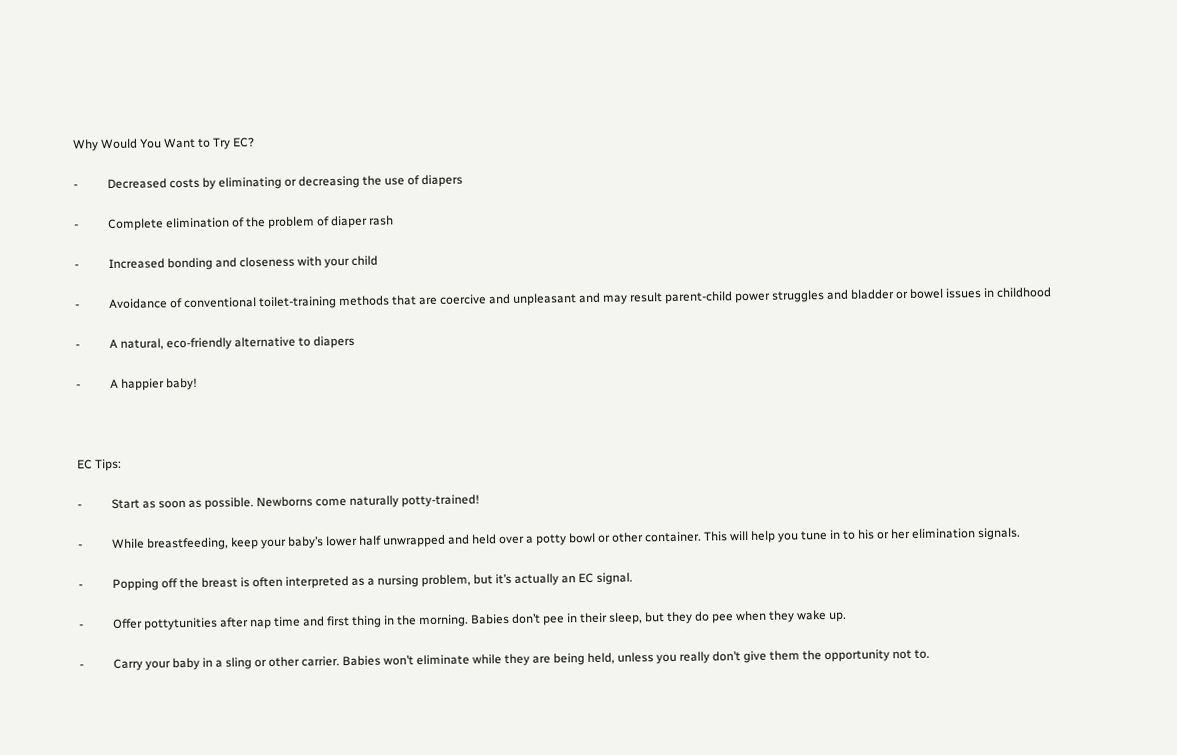Why Would You Want to Try EC?

-          Decreased costs by eliminating or decreasing the use of diapers

-          Complete elimination of the problem of diaper rash

-          Increased bonding and closeness with your child

-          Avoidance of conventional toilet-training methods that are coercive and unpleasant and may result parent-child power struggles and bladder or bowel issues in childhood

-          A natural, eco-friendly alternative to diapers

-          A happier baby!



EC Tips:

-          Start as soon as possible. Newborns come naturally potty-trained!

-          While breastfeeding, keep your baby’s lower half unwrapped and held over a potty bowl or other container. This will help you tune in to his or her elimination signals.

-          Popping off the breast is often interpreted as a nursing problem, but it’s actually an EC signal.

-          Offer pottytunities after nap time and first thing in the morning. Babies don’t pee in their sleep, but they do pee when they wake up.

-          Carry your baby in a sling or other carrier. Babies won’t eliminate while they are being held, unless you really don’t give them the opportunity not to.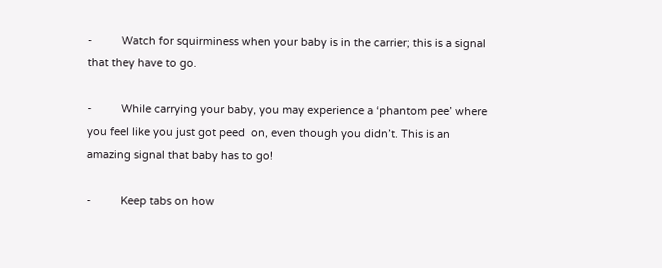-          Watch for squirminess when your baby is in the carrier; this is a signal that they have to go.

-          While carrying your baby, you may experience a ‘phantom pee’ where you feel like you just got peed  on, even though you didn’t. This is an amazing signal that baby has to go!

-          Keep tabs on how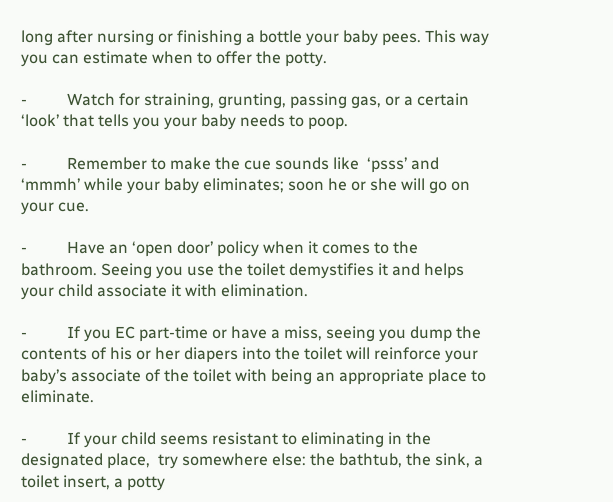long after nursing or finishing a bottle your baby pees. This way you can estimate when to offer the potty.

-          Watch for straining, grunting, passing gas, or a certain ‘look’ that tells you your baby needs to poop.

-          Remember to make the cue sounds like  ‘psss’ and ‘mmmh’ while your baby eliminates; soon he or she will go on your cue.

-          Have an ‘open door’ policy when it comes to the bathroom. Seeing you use the toilet demystifies it and helps your child associate it with elimination.

-          If you EC part-time or have a miss, seeing you dump the contents of his or her diapers into the toilet will reinforce your baby’s associate of the toilet with being an appropriate place to eliminate.

-          If your child seems resistant to eliminating in the designated place,  try somewhere else: the bathtub, the sink, a toilet insert, a potty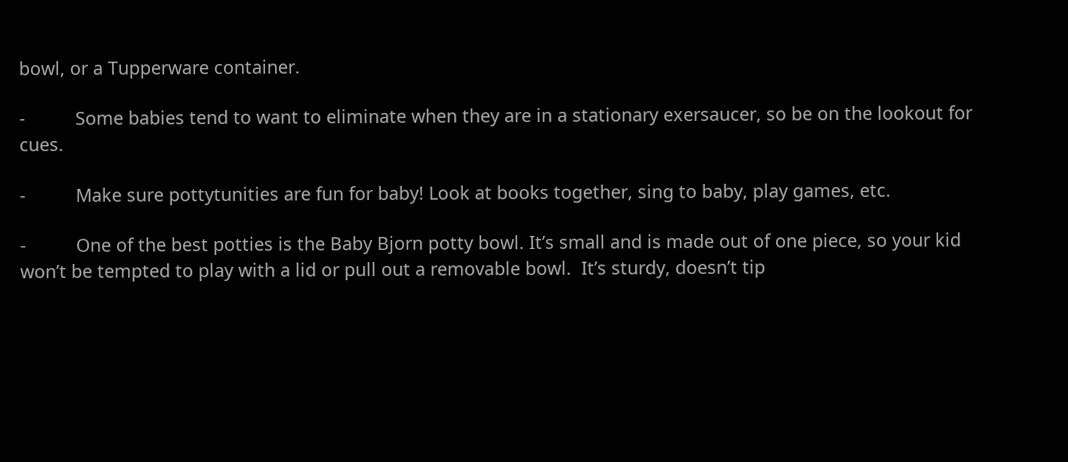bowl, or a Tupperware container.

-          Some babies tend to want to eliminate when they are in a stationary exersaucer, so be on the lookout for cues.

-          Make sure pottytunities are fun for baby! Look at books together, sing to baby, play games, etc.

-          One of the best potties is the Baby Bjorn potty bowl. It’s small and is made out of one piece, so your kid won’t be tempted to play with a lid or pull out a removable bowl.  It’s sturdy, doesn’t tip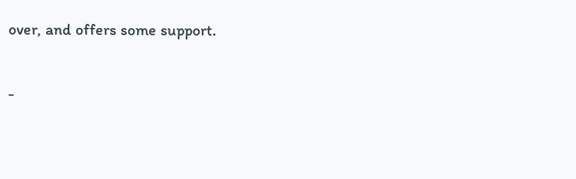over, and offers some support.

-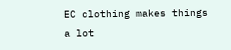EC clothing makes things a lot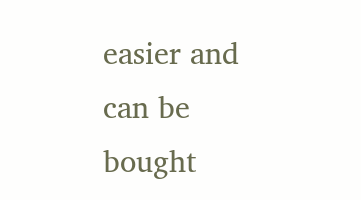easier and can be bought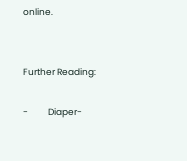online.


Further Reading:

-          Diaper-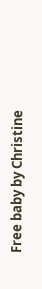Free baby by Christine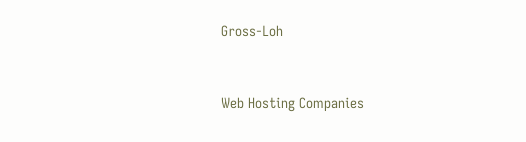Gross-Loh


Web Hosting Companies